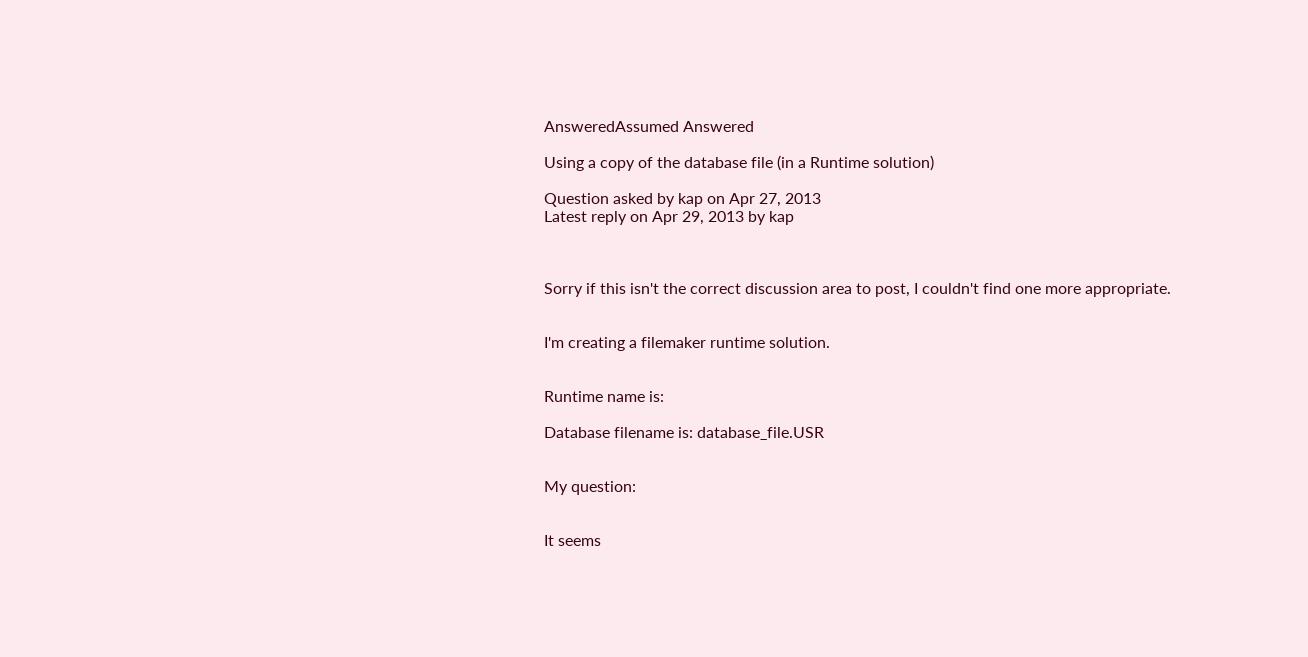AnsweredAssumed Answered

Using a copy of the database file (in a Runtime solution)

Question asked by kap on Apr 27, 2013
Latest reply on Apr 29, 2013 by kap



Sorry if this isn't the correct discussion area to post, I couldn't find one more appropriate.


I'm creating a filemaker runtime solution.


Runtime name is:

Database filename is: database_file.USR


My question:


It seems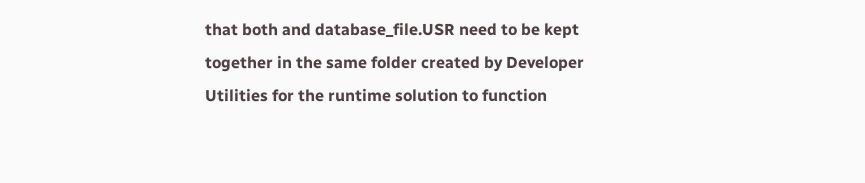that both and database_file.USR need to be kept together in the same folder created by Developer Utilities for the runtime solution to function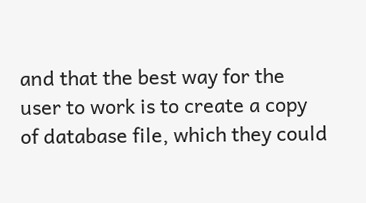and that the best way for the user to work is to create a copy of database file, which they could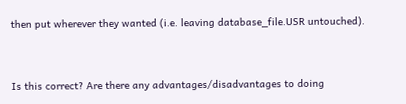then put wherever they wanted (i.e. leaving database_file.USR untouched).


Is this correct? Are there any advantages/disadvantages to doing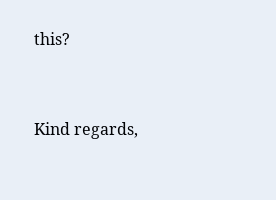this?


Kind regards,